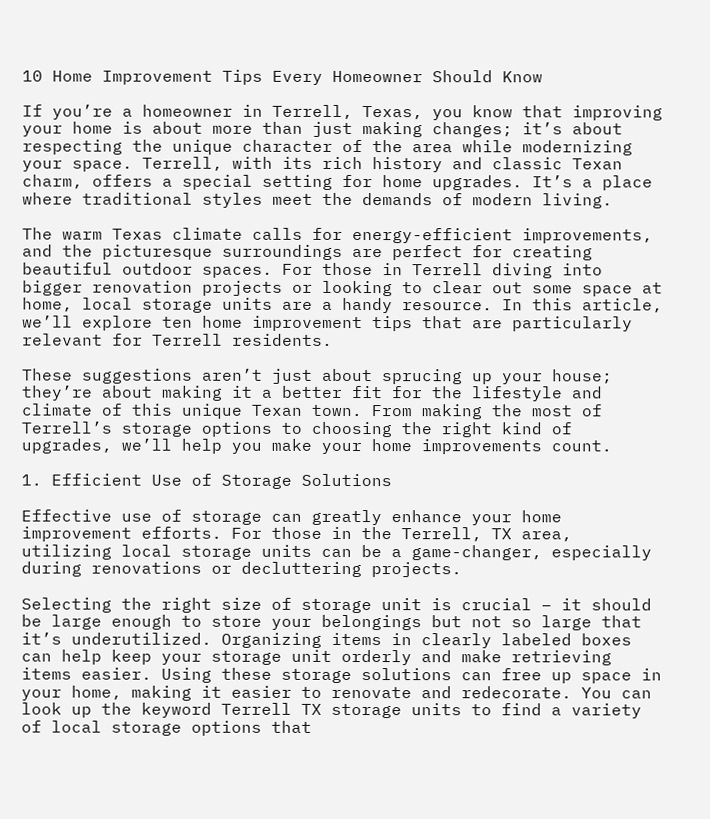10 Home Improvement Tips Every Homeowner Should Know

If you’re a homeowner in Terrell, Texas, you know that improving your home is about more than just making changes; it’s about respecting the unique character of the area while modernizing your space. Terrell, with its rich history and classic Texan charm, offers a special setting for home upgrades. It’s a place where traditional styles meet the demands of modern living.

The warm Texas climate calls for energy-efficient improvements, and the picturesque surroundings are perfect for creating beautiful outdoor spaces. For those in Terrell diving into bigger renovation projects or looking to clear out some space at home, local storage units are a handy resource. In this article, we’ll explore ten home improvement tips that are particularly relevant for Terrell residents.

These suggestions aren’t just about sprucing up your house; they’re about making it a better fit for the lifestyle and climate of this unique Texan town. From making the most of Terrell’s storage options to choosing the right kind of upgrades, we’ll help you make your home improvements count.

1. Efficient Use of Storage Solutions

Effective use of storage can greatly enhance your home improvement efforts. For those in the Terrell, TX area, utilizing local storage units can be a game-changer, especially during renovations or decluttering projects.

Selecting the right size of storage unit is crucial – it should be large enough to store your belongings but not so large that it’s underutilized. Organizing items in clearly labeled boxes can help keep your storage unit orderly and make retrieving items easier. Using these storage solutions can free up space in your home, making it easier to renovate and redecorate. You can look up the keyword Terrell TX storage units to find a variety of local storage options that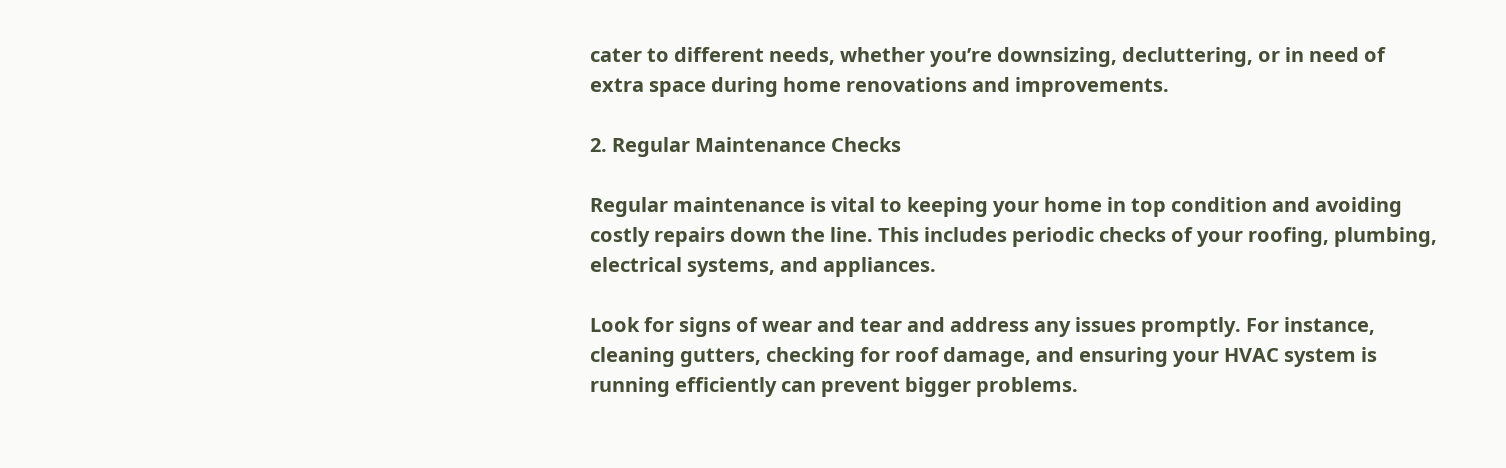cater to different needs, whether you’re downsizing, decluttering, or in need of extra space during home renovations and improvements.

2. Regular Maintenance Checks

Regular maintenance is vital to keeping your home in top condition and avoiding costly repairs down the line. This includes periodic checks of your roofing, plumbing, electrical systems, and appliances.

Look for signs of wear and tear and address any issues promptly. For instance, cleaning gutters, checking for roof damage, and ensuring your HVAC system is running efficiently can prevent bigger problems.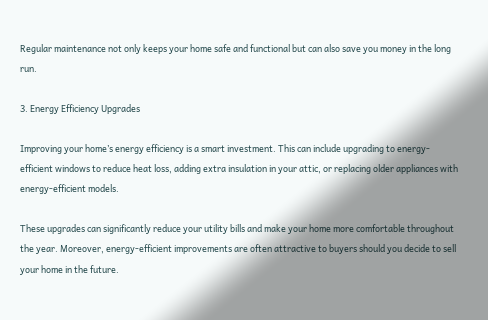Regular maintenance not only keeps your home safe and functional but can also save you money in the long run.

3. Energy Efficiency Upgrades

Improving your home’s energy efficiency is a smart investment. This can include upgrading to energy-efficient windows to reduce heat loss, adding extra insulation in your attic, or replacing older appliances with energy-efficient models.

These upgrades can significantly reduce your utility bills and make your home more comfortable throughout the year. Moreover, energy-efficient improvements are often attractive to buyers should you decide to sell your home in the future.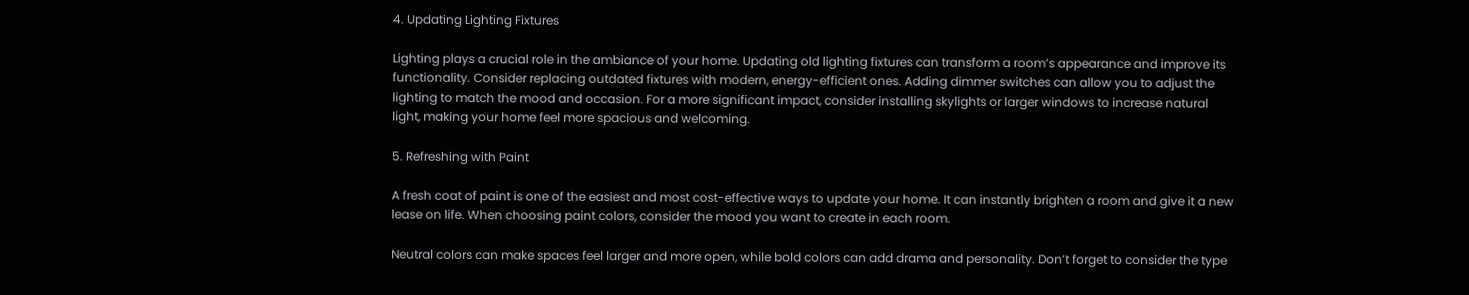4. Updating Lighting Fixtures

Lighting plays a crucial role in the ambiance of your home. Updating old lighting fixtures can transform a room’s appearance and improve its functionality. Consider replacing outdated fixtures with modern, energy-efficient ones. Adding dimmer switches can allow you to adjust the lighting to match the mood and occasion. For a more significant impact, consider installing skylights or larger windows to increase natural light, making your home feel more spacious and welcoming.

5. Refreshing with Paint

A fresh coat of paint is one of the easiest and most cost-effective ways to update your home. It can instantly brighten a room and give it a new lease on life. When choosing paint colors, consider the mood you want to create in each room.

Neutral colors can make spaces feel larger and more open, while bold colors can add drama and personality. Don’t forget to consider the type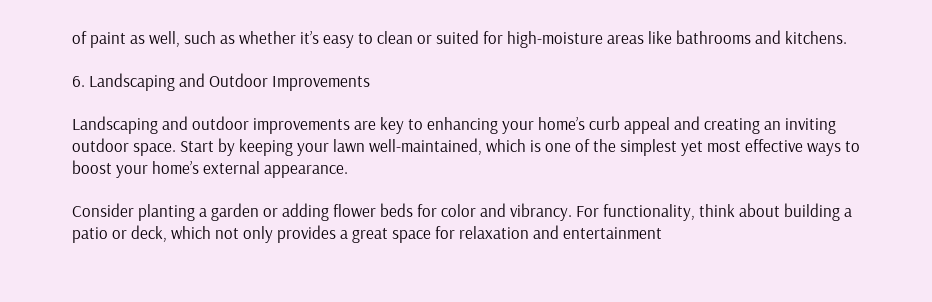of paint as well, such as whether it’s easy to clean or suited for high-moisture areas like bathrooms and kitchens.

6. Landscaping and Outdoor Improvements

Landscaping and outdoor improvements are key to enhancing your home’s curb appeal and creating an inviting outdoor space. Start by keeping your lawn well-maintained, which is one of the simplest yet most effective ways to boost your home’s external appearance.

Consider planting a garden or adding flower beds for color and vibrancy. For functionality, think about building a patio or deck, which not only provides a great space for relaxation and entertainment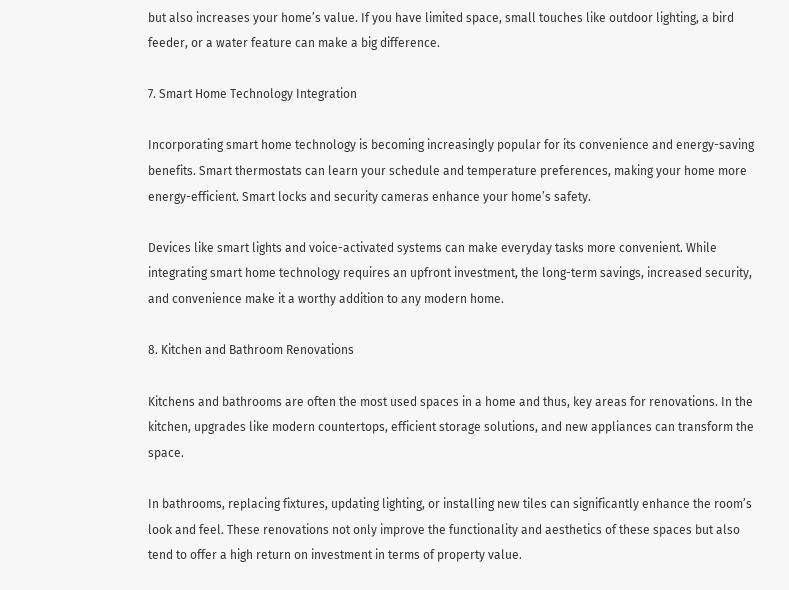but also increases your home’s value. If you have limited space, small touches like outdoor lighting, a bird feeder, or a water feature can make a big difference.

7. Smart Home Technology Integration

Incorporating smart home technology is becoming increasingly popular for its convenience and energy-saving benefits. Smart thermostats can learn your schedule and temperature preferences, making your home more energy-efficient. Smart locks and security cameras enhance your home’s safety.

Devices like smart lights and voice-activated systems can make everyday tasks more convenient. While integrating smart home technology requires an upfront investment, the long-term savings, increased security, and convenience make it a worthy addition to any modern home.

8. Kitchen and Bathroom Renovations

Kitchens and bathrooms are often the most used spaces in a home and thus, key areas for renovations. In the kitchen, upgrades like modern countertops, efficient storage solutions, and new appliances can transform the space.

In bathrooms, replacing fixtures, updating lighting, or installing new tiles can significantly enhance the room’s look and feel. These renovations not only improve the functionality and aesthetics of these spaces but also tend to offer a high return on investment in terms of property value.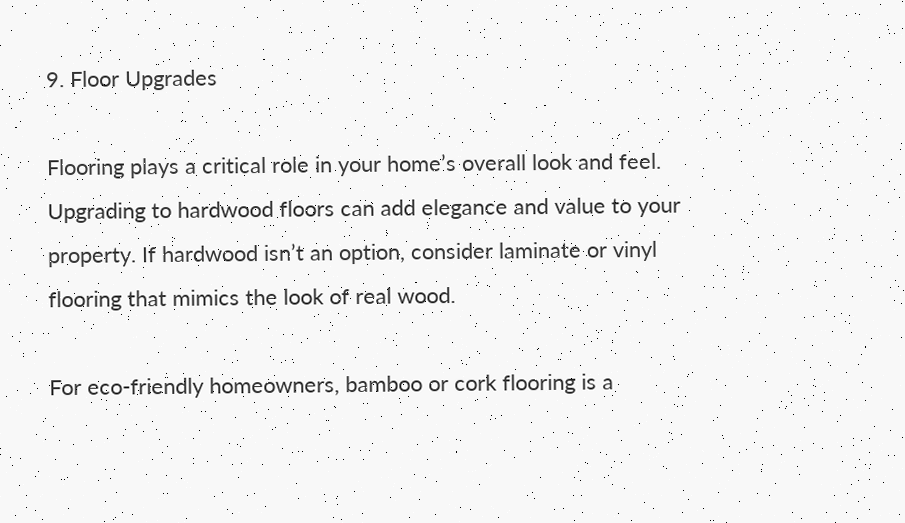9. Floor Upgrades

Flooring plays a critical role in your home’s overall look and feel. Upgrading to hardwood floors can add elegance and value to your property. If hardwood isn’t an option, consider laminate or vinyl flooring that mimics the look of real wood.

For eco-friendly homeowners, bamboo or cork flooring is a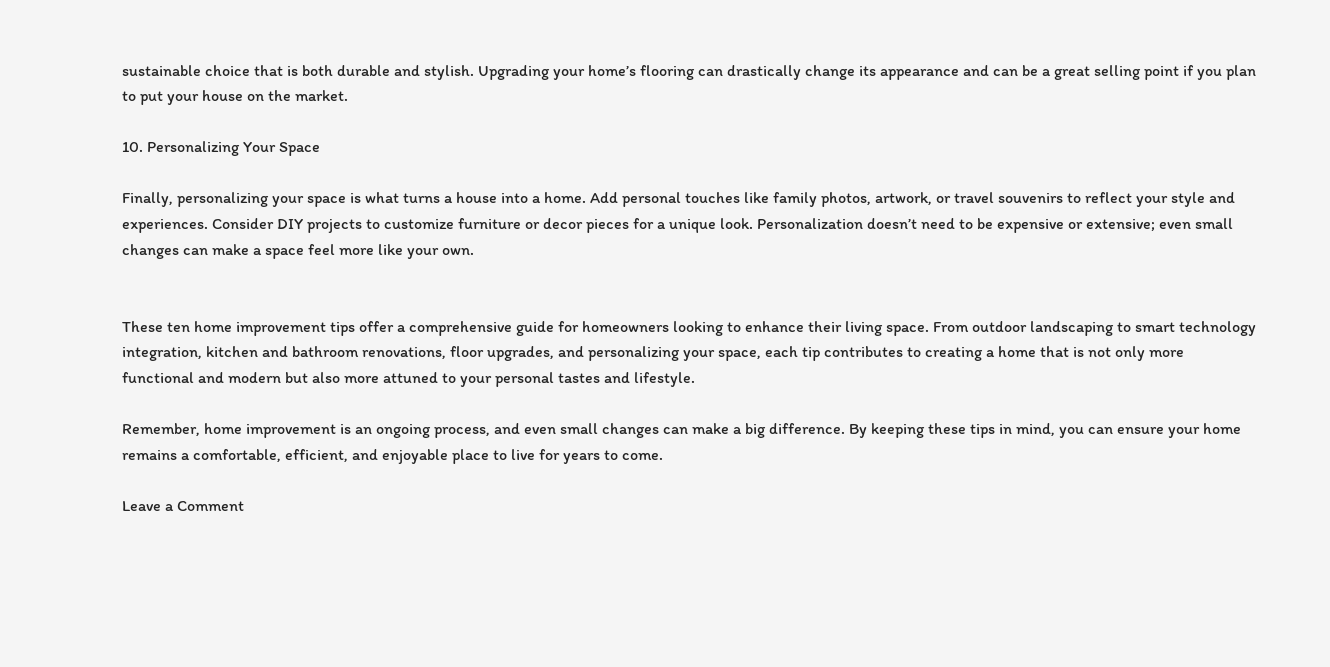sustainable choice that is both durable and stylish. Upgrading your home’s flooring can drastically change its appearance and can be a great selling point if you plan to put your house on the market.

10. Personalizing Your Space

Finally, personalizing your space is what turns a house into a home. Add personal touches like family photos, artwork, or travel souvenirs to reflect your style and experiences. Consider DIY projects to customize furniture or decor pieces for a unique look. Personalization doesn’t need to be expensive or extensive; even small changes can make a space feel more like your own.


These ten home improvement tips offer a comprehensive guide for homeowners looking to enhance their living space. From outdoor landscaping to smart technology integration, kitchen and bathroom renovations, floor upgrades, and personalizing your space, each tip contributes to creating a home that is not only more functional and modern but also more attuned to your personal tastes and lifestyle.

Remember, home improvement is an ongoing process, and even small changes can make a big difference. By keeping these tips in mind, you can ensure your home remains a comfortable, efficient, and enjoyable place to live for years to come.

Leave a Comment